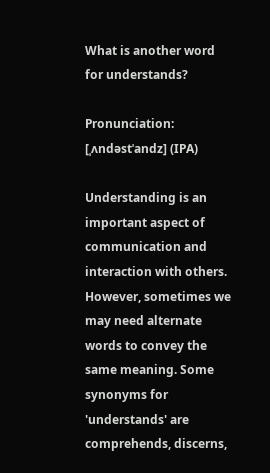What is another word for understands?

Pronunciation: [ˌʌndəstˈandz] (IPA)

Understanding is an important aspect of communication and interaction with others. However, sometimes we may need alternate words to convey the same meaning. Some synonyms for 'understands' are comprehends, discerns,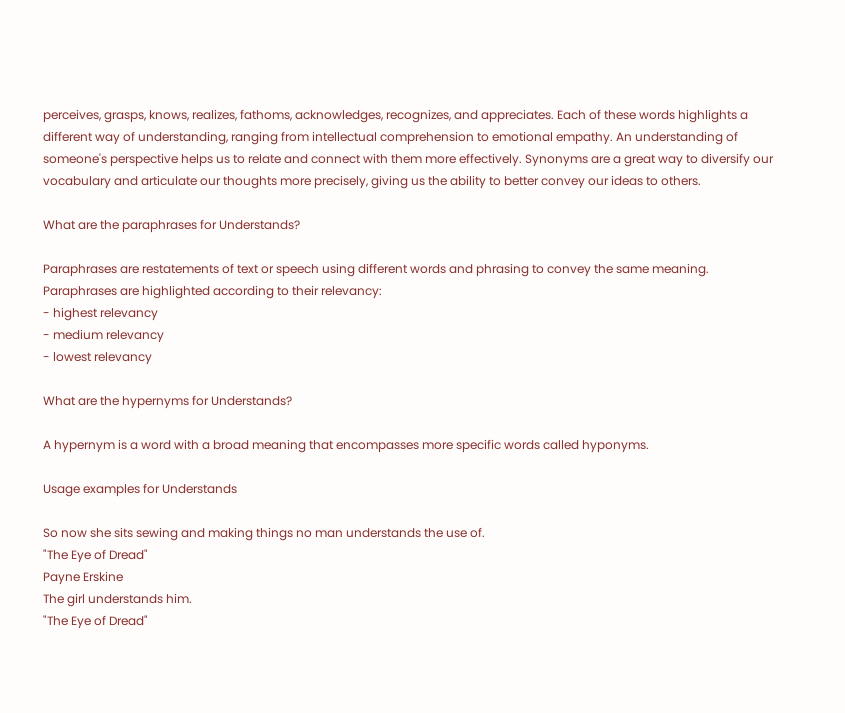perceives, grasps, knows, realizes, fathoms, acknowledges, recognizes, and appreciates. Each of these words highlights a different way of understanding, ranging from intellectual comprehension to emotional empathy. An understanding of someone's perspective helps us to relate and connect with them more effectively. Synonyms are a great way to diversify our vocabulary and articulate our thoughts more precisely, giving us the ability to better convey our ideas to others.

What are the paraphrases for Understands?

Paraphrases are restatements of text or speech using different words and phrasing to convey the same meaning.
Paraphrases are highlighted according to their relevancy:
- highest relevancy
- medium relevancy
- lowest relevancy

What are the hypernyms for Understands?

A hypernym is a word with a broad meaning that encompasses more specific words called hyponyms.

Usage examples for Understands

So now she sits sewing and making things no man understands the use of.
"The Eye of Dread"
Payne Erskine
The girl understands him.
"The Eye of Dread"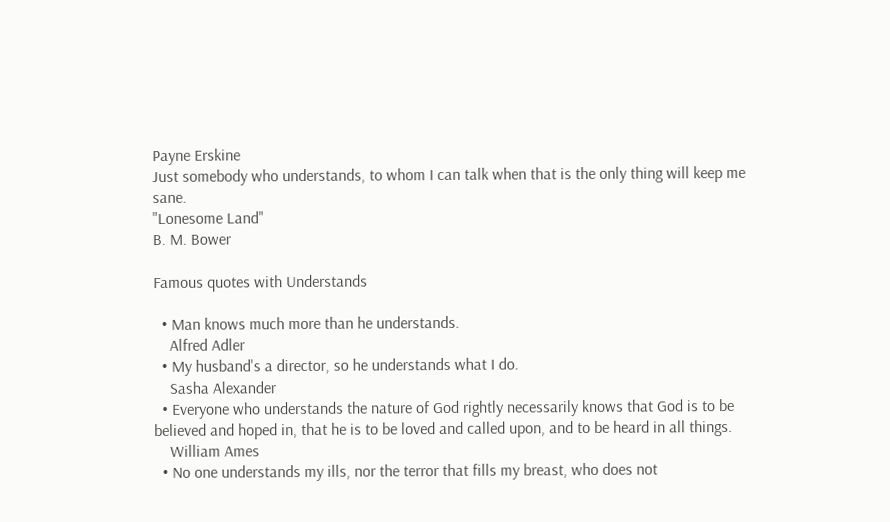Payne Erskine
Just somebody who understands, to whom I can talk when that is the only thing will keep me sane.
"Lonesome Land"
B. M. Bower

Famous quotes with Understands

  • Man knows much more than he understands.
    Alfred Adler
  • My husband's a director, so he understands what I do.
    Sasha Alexander
  • Everyone who understands the nature of God rightly necessarily knows that God is to be believed and hoped in, that he is to be loved and called upon, and to be heard in all things.
    William Ames
  • No one understands my ills, nor the terror that fills my breast, who does not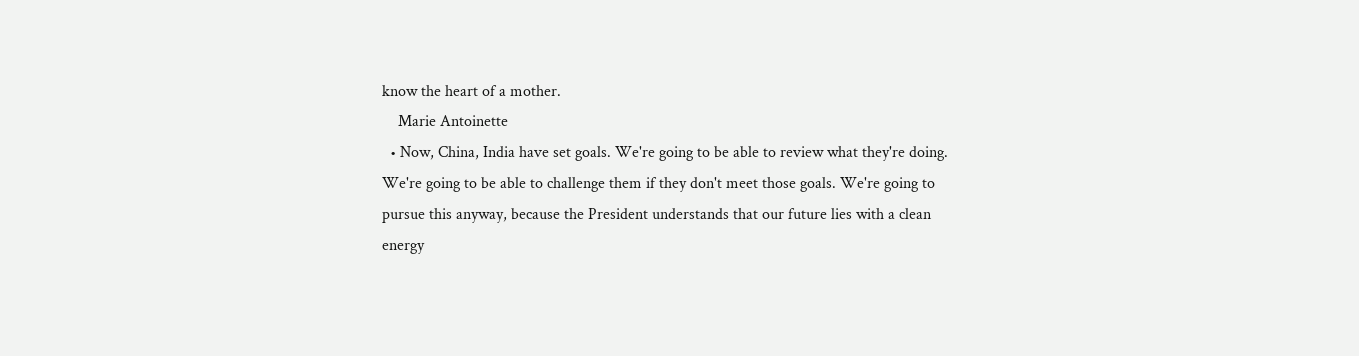know the heart of a mother.
    Marie Antoinette
  • Now, China, India have set goals. We're going to be able to review what they're doing. We're going to be able to challenge them if they don't meet those goals. We're going to pursue this anyway, because the President understands that our future lies with a clean energy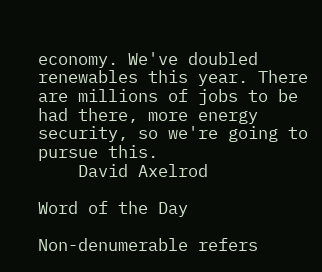economy. We've doubled renewables this year. There are millions of jobs to be had there, more energy security, so we're going to pursue this.
    David Axelrod

Word of the Day

Non-denumerable refers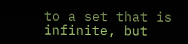to a set that is infinite, but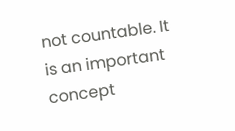not countable. It is an important concept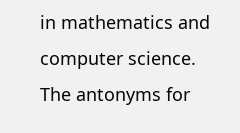in mathematics and computer science. The antonyms for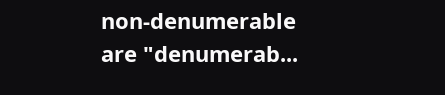non-denumerable are "denumerab...